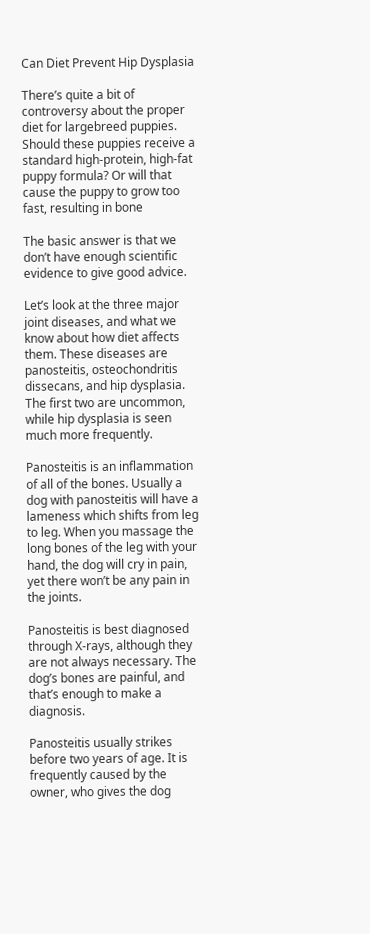Can Diet Prevent Hip Dysplasia

There’s quite a bit of controversy about the proper diet for largebreed puppies. Should these puppies receive a standard high-protein, high-fat puppy formula? Or will that cause the puppy to grow too fast, resulting in bone

The basic answer is that we don’t have enough scientific evidence to give good advice.

Let’s look at the three major joint diseases, and what we know about how diet affects them. These diseases are panosteitis, osteochondritis dissecans, and hip dysplasia. The first two are uncommon, while hip dysplasia is seen much more frequently.

Panosteitis is an inflammation of all of the bones. Usually a dog with panosteitis will have a lameness which shifts from leg to leg. When you massage the long bones of the leg with your hand, the dog will cry in pain, yet there won’t be any pain in the joints.

Panosteitis is best diagnosed through X-rays, although they are not always necessary. The dog’s bones are painful, and that’s enough to make a diagnosis.

Panosteitis usually strikes before two years of age. It is frequently caused by the owner, who gives the dog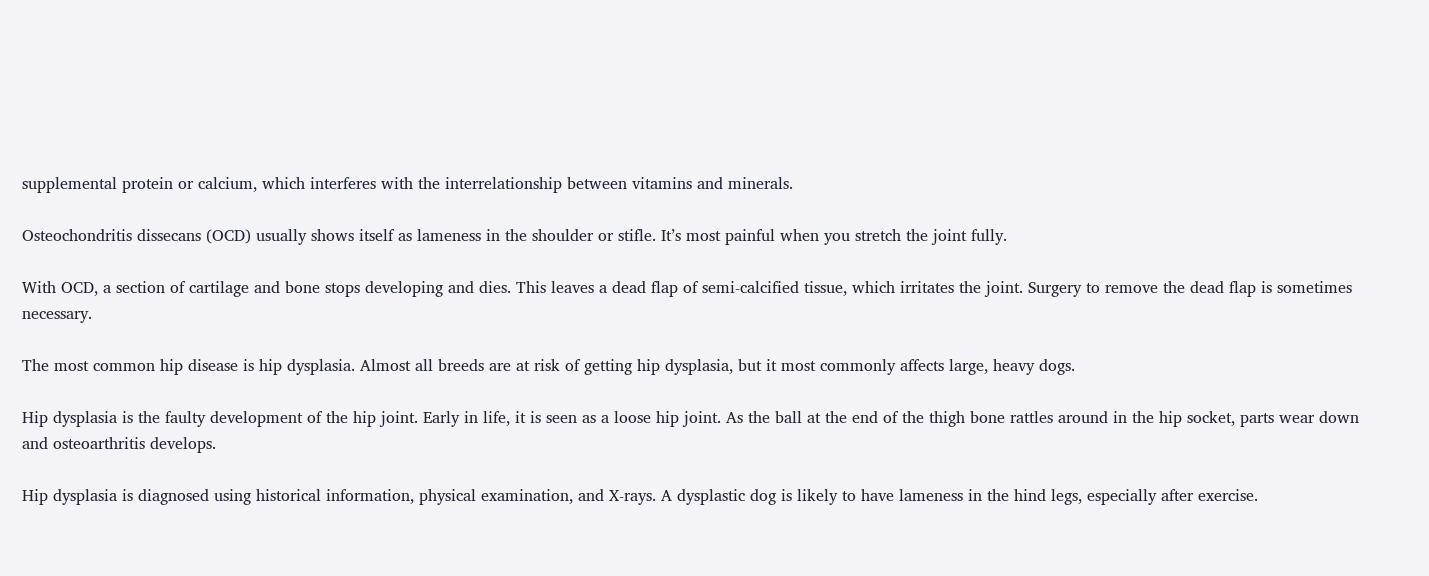supplemental protein or calcium, which interferes with the interrelationship between vitamins and minerals.

Osteochondritis dissecans (OCD) usually shows itself as lameness in the shoulder or stifle. It’s most painful when you stretch the joint fully.

With OCD, a section of cartilage and bone stops developing and dies. This leaves a dead flap of semi-calcified tissue, which irritates the joint. Surgery to remove the dead flap is sometimes necessary.

The most common hip disease is hip dysplasia. Almost all breeds are at risk of getting hip dysplasia, but it most commonly affects large, heavy dogs.

Hip dysplasia is the faulty development of the hip joint. Early in life, it is seen as a loose hip joint. As the ball at the end of the thigh bone rattles around in the hip socket, parts wear down and osteoarthritis develops.

Hip dysplasia is diagnosed using historical information, physical examination, and X-rays. A dysplastic dog is likely to have lameness in the hind legs, especially after exercise.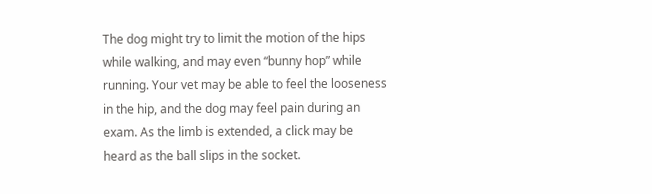The dog might try to limit the motion of the hips while walking, and may even “bunny hop” while running. Your vet may be able to feel the looseness in the hip, and the dog may feel pain during an exam. As the limb is extended, a click may be heard as the ball slips in the socket.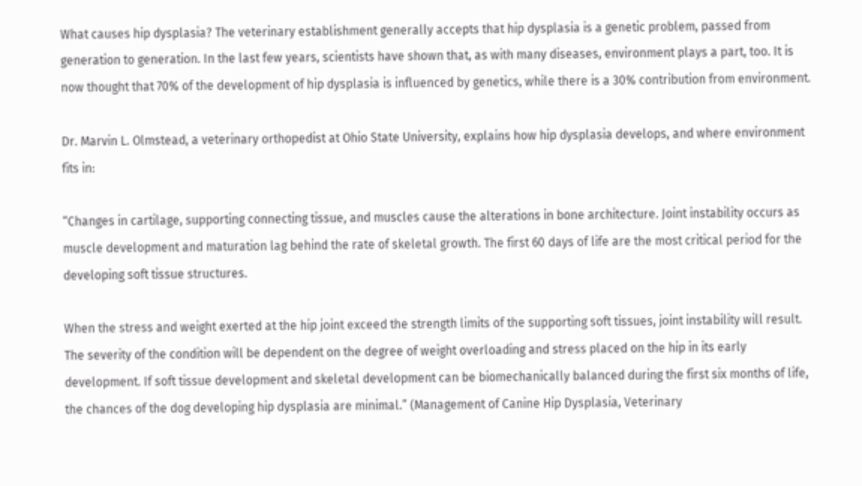What causes hip dysplasia? The veterinary establishment generally accepts that hip dysplasia is a genetic problem, passed from generation to generation. In the last few years, scientists have shown that, as with many diseases, environment plays a part, too. It is now thought that 70% of the development of hip dysplasia is influenced by genetics, while there is a 30% contribution from environment.

Dr. Marvin L. Olmstead, a veterinary orthopedist at Ohio State University, explains how hip dysplasia develops, and where environment fits in:

“Changes in cartilage, supporting connecting tissue, and muscles cause the alterations in bone architecture. Joint instability occurs as muscle development and maturation lag behind the rate of skeletal growth. The first 60 days of life are the most critical period for the developing soft tissue structures.

When the stress and weight exerted at the hip joint exceed the strength limits of the supporting soft tissues, joint instability will result. The severity of the condition will be dependent on the degree of weight overloading and stress placed on the hip in its early development. If soft tissue development and skeletal development can be biomechanically balanced during the first six months of life, the chances of the dog developing hip dysplasia are minimal.” (Management of Canine Hip Dysplasia, Veterinary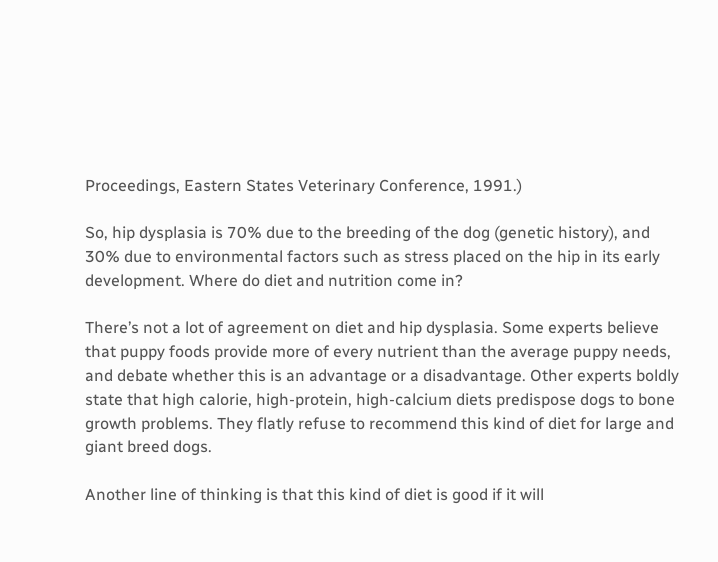Proceedings, Eastern States Veterinary Conference, 1991.)

So, hip dysplasia is 70% due to the breeding of the dog (genetic history), and 30% due to environmental factors such as stress placed on the hip in its early development. Where do diet and nutrition come in?

There’s not a lot of agreement on diet and hip dysplasia. Some experts believe that puppy foods provide more of every nutrient than the average puppy needs, and debate whether this is an advantage or a disadvantage. Other experts boldly state that high calorie, high-protein, high-calcium diets predispose dogs to bone growth problems. They flatly refuse to recommend this kind of diet for large and giant breed dogs.

Another line of thinking is that this kind of diet is good if it will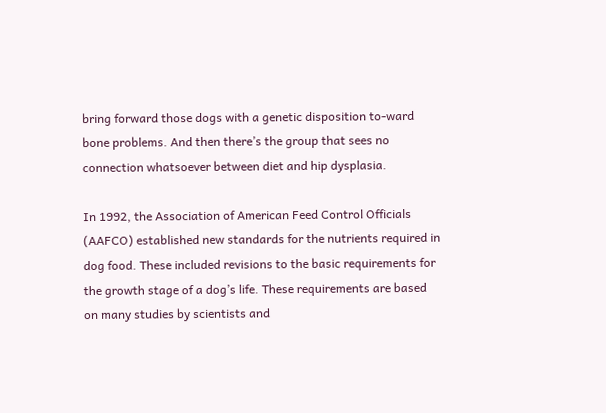bring forward those dogs with a genetic disposition to-ward bone problems. And then there’s the group that sees no connection whatsoever between diet and hip dysplasia.

In 1992, the Association of American Feed Control Officials (AAFCO) established new standards for the nutrients required in dog food. These included revisions to the basic requirements for the growth stage of a dog’s life. These requirements are based on many studies by scientists and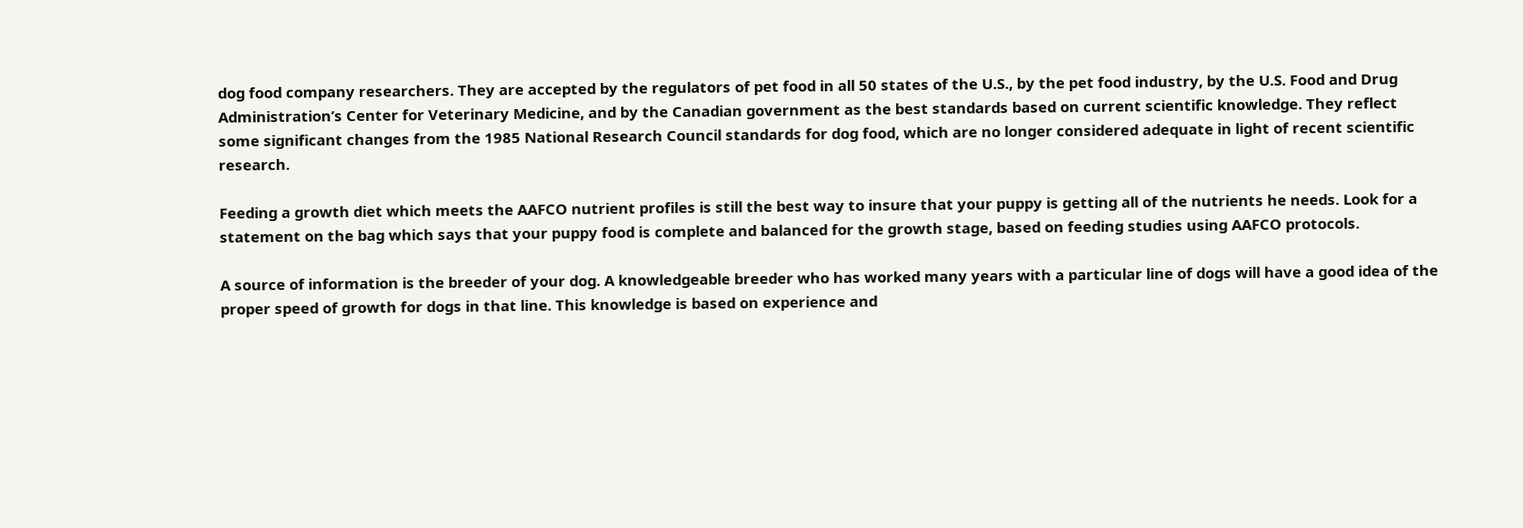dog food company researchers. They are accepted by the regulators of pet food in all 50 states of the U.S., by the pet food industry, by the U.S. Food and Drug Administration’s Center for Veterinary Medicine, and by the Canadian government as the best standards based on current scientific knowledge. They reflect some significant changes from the 1985 National Research Council standards for dog food, which are no longer considered adequate in light of recent scientific research.

Feeding a growth diet which meets the AAFCO nutrient profiles is still the best way to insure that your puppy is getting all of the nutrients he needs. Look for a statement on the bag which says that your puppy food is complete and balanced for the growth stage, based on feeding studies using AAFCO protocols.

A source of information is the breeder of your dog. A knowledgeable breeder who has worked many years with a particular line of dogs will have a good idea of the proper speed of growth for dogs in that line. This knowledge is based on experience and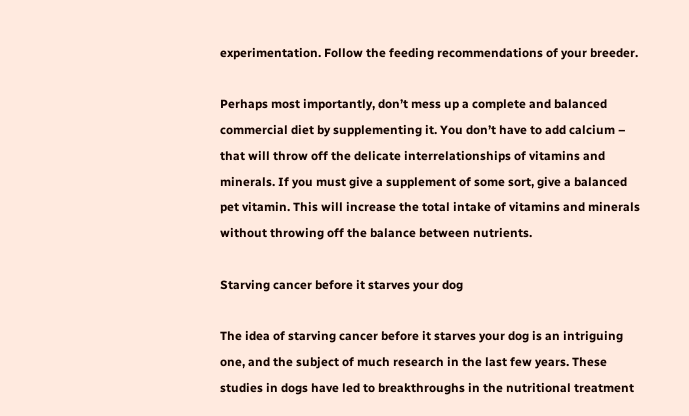experimentation. Follow the feeding recommendations of your breeder.

Perhaps most importantly, don’t mess up a complete and balanced commercial diet by supplementing it. You don’t have to add calcium – that will throw off the delicate interrelationships of vitamins and minerals. If you must give a supplement of some sort, give a balanced pet vitamin. This will increase the total intake of vitamins and minerals without throwing off the balance between nutrients.

Starving cancer before it starves your dog

The idea of starving cancer before it starves your dog is an intriguing one, and the subject of much research in the last few years. These studies in dogs have led to breakthroughs in the nutritional treatment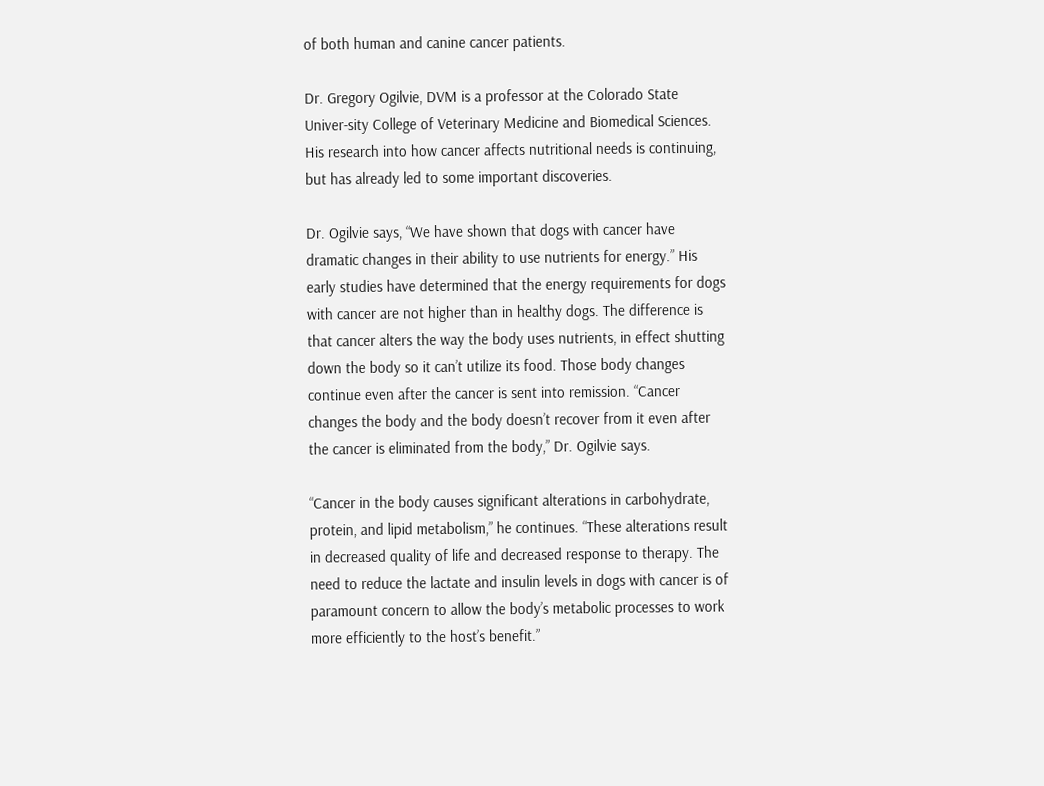of both human and canine cancer patients.

Dr. Gregory Ogilvie, DVM is a professor at the Colorado State Univer-sity College of Veterinary Medicine and Biomedical Sciences. His research into how cancer affects nutritional needs is continuing, but has already led to some important discoveries.

Dr. Ogilvie says, “We have shown that dogs with cancer have dramatic changes in their ability to use nutrients for energy.” His early studies have determined that the energy requirements for dogs with cancer are not higher than in healthy dogs. The difference is that cancer alters the way the body uses nutrients, in effect shutting down the body so it can’t utilize its food. Those body changes continue even after the cancer is sent into remission. “Cancer changes the body and the body doesn’t recover from it even after the cancer is eliminated from the body,” Dr. Ogilvie says.

“Cancer in the body causes significant alterations in carbohydrate, protein, and lipid metabolism,” he continues. “These alterations result in decreased quality of life and decreased response to therapy. The need to reduce the lactate and insulin levels in dogs with cancer is of paramount concern to allow the body’s metabolic processes to work more efficiently to the host’s benefit.”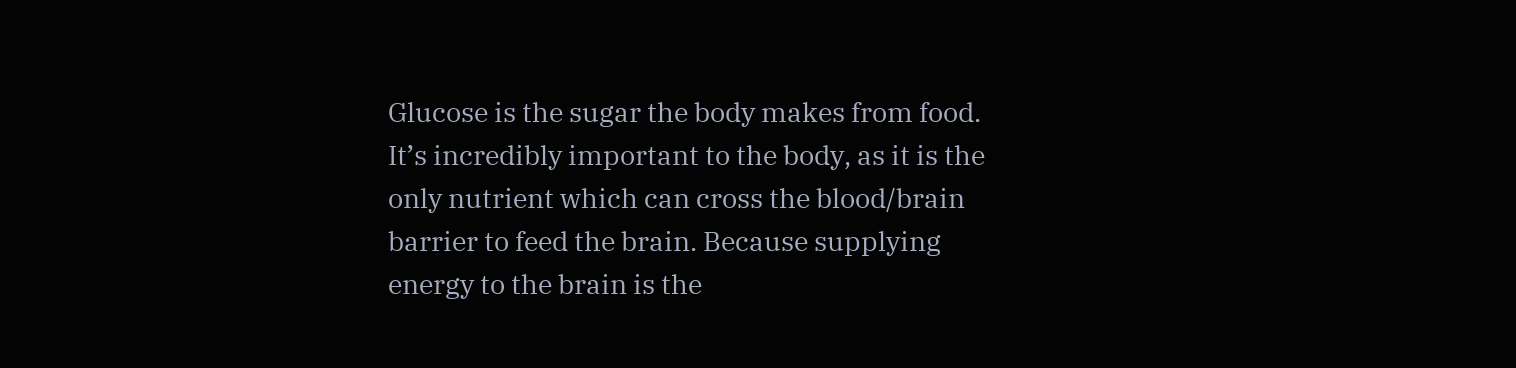Glucose is the sugar the body makes from food. It’s incredibly important to the body, as it is the only nutrient which can cross the blood/brain barrier to feed the brain. Because supplying energy to the brain is the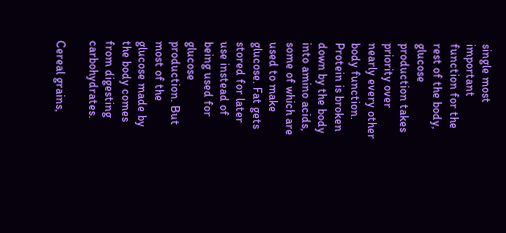single most important function for the rest of the body, glucose production takes priority over nearly every other body function. Protein is broken down by the body into amino acids, some of which are used to make glucose. Fat gets stored for later use instead of being used for glucose production. But most of the glucose made by the body comes from digesting carbohydrates.

Cereal grains,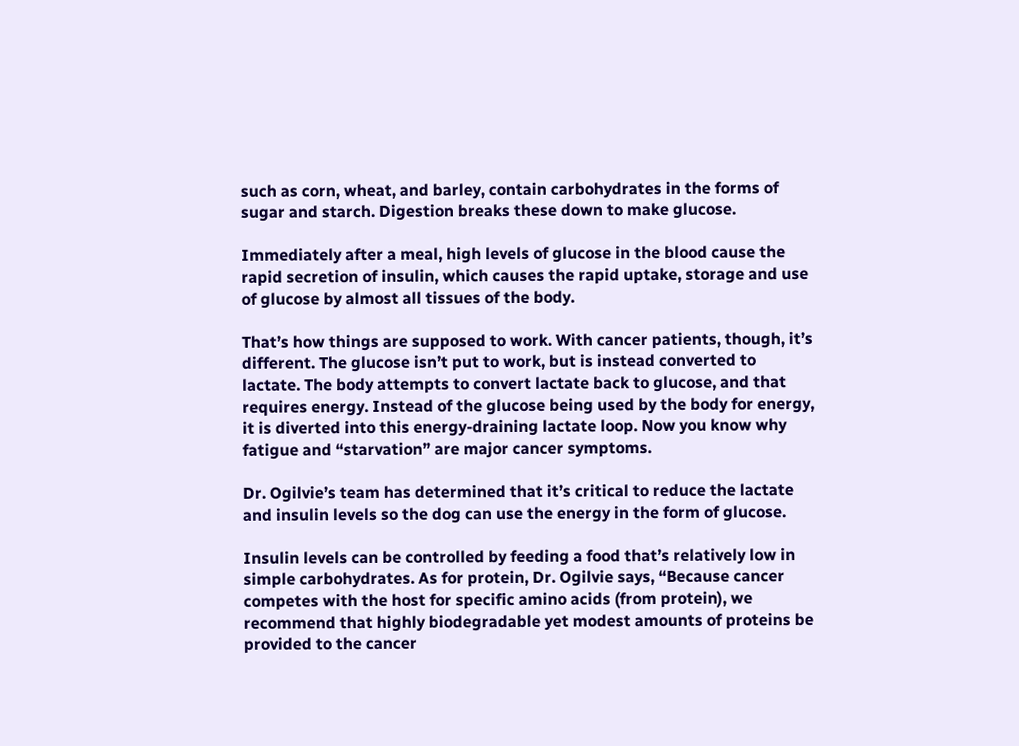such as corn, wheat, and barley, contain carbohydrates in the forms of sugar and starch. Digestion breaks these down to make glucose.

Immediately after a meal, high levels of glucose in the blood cause the rapid secretion of insulin, which causes the rapid uptake, storage and use of glucose by almost all tissues of the body.

That’s how things are supposed to work. With cancer patients, though, it’s different. The glucose isn’t put to work, but is instead converted to lactate. The body attempts to convert lactate back to glucose, and that requires energy. Instead of the glucose being used by the body for energy, it is diverted into this energy-draining lactate loop. Now you know why fatigue and “starvation” are major cancer symptoms.

Dr. Ogilvie’s team has determined that it’s critical to reduce the lactate and insulin levels so the dog can use the energy in the form of glucose.

Insulin levels can be controlled by feeding a food that’s relatively low in simple carbohydrates. As for protein, Dr. Ogilvie says, “Because cancer competes with the host for specific amino acids (from protein), we recommend that highly biodegradable yet modest amounts of proteins be provided to the cancer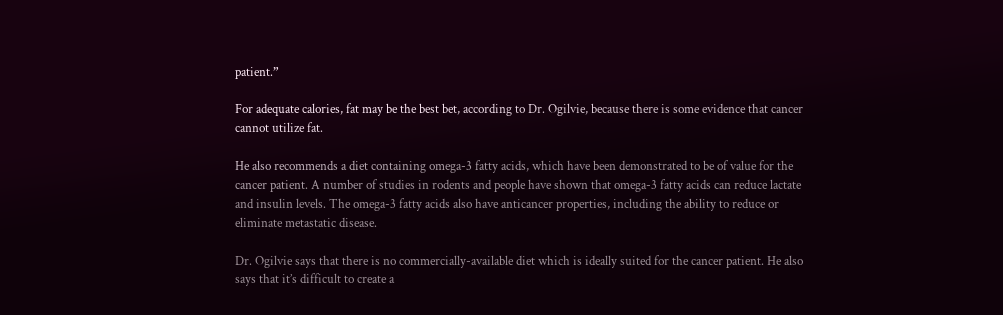patient.”

For adequate calories, fat may be the best bet, according to Dr. Ogilvie, because there is some evidence that cancer cannot utilize fat.

He also recommends a diet containing omega-3 fatty acids, which have been demonstrated to be of value for the cancer patient. A number of studies in rodents and people have shown that omega-3 fatty acids can reduce lactate and insulin levels. The omega-3 fatty acids also have anticancer properties, including the ability to reduce or eliminate metastatic disease.

Dr. Ogilvie says that there is no commercially-available diet which is ideally suited for the cancer patient. He also says that it’s difficult to create a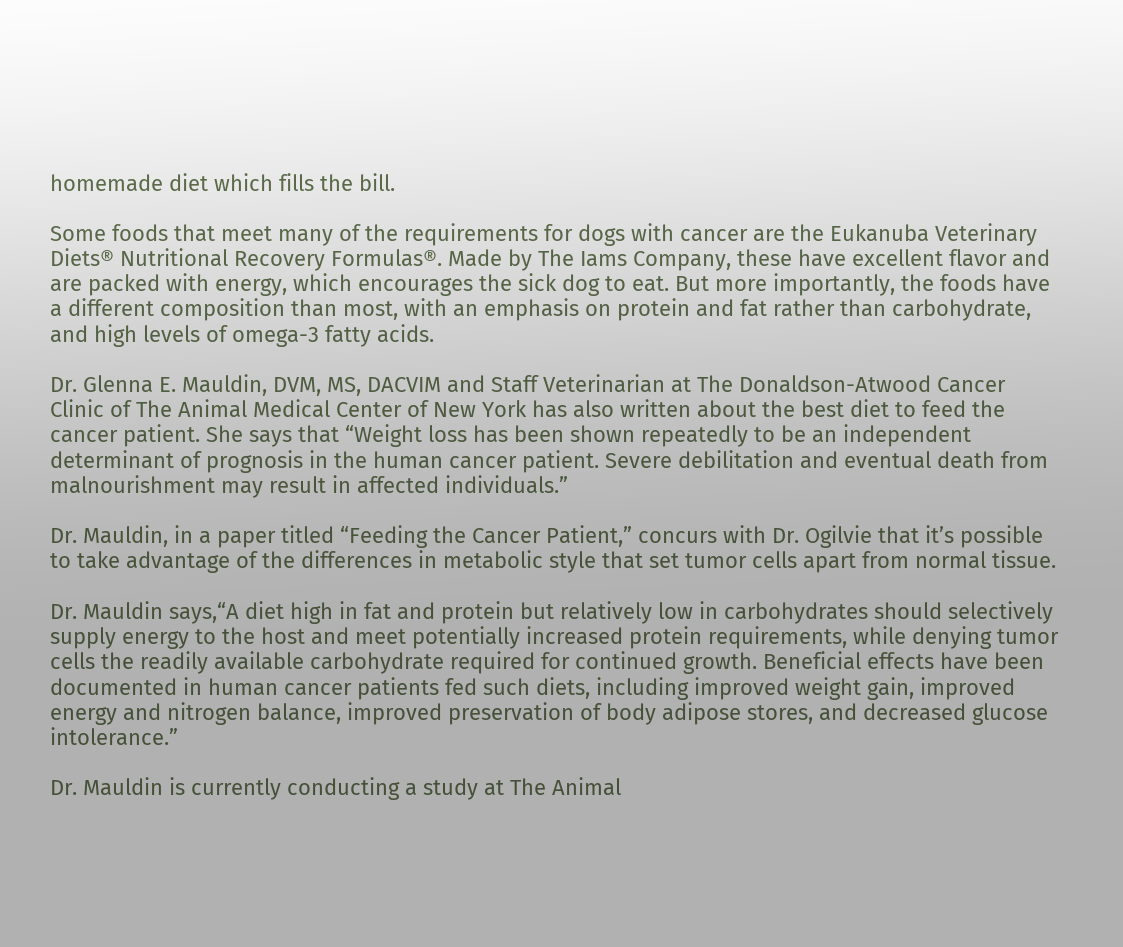homemade diet which fills the bill.

Some foods that meet many of the requirements for dogs with cancer are the Eukanuba Veterinary Diets® Nutritional Recovery Formulas®. Made by The Iams Company, these have excellent flavor and are packed with energy, which encourages the sick dog to eat. But more importantly, the foods have a different composition than most, with an emphasis on protein and fat rather than carbohydrate, and high levels of omega-3 fatty acids.

Dr. Glenna E. Mauldin, DVM, MS, DACVIM and Staff Veterinarian at The Donaldson-Atwood Cancer Clinic of The Animal Medical Center of New York has also written about the best diet to feed the cancer patient. She says that “Weight loss has been shown repeatedly to be an independent determinant of prognosis in the human cancer patient. Severe debilitation and eventual death from malnourishment may result in affected individuals.”

Dr. Mauldin, in a paper titled “Feeding the Cancer Patient,” concurs with Dr. Ogilvie that it’s possible to take advantage of the differences in metabolic style that set tumor cells apart from normal tissue.

Dr. Mauldin says,“A diet high in fat and protein but relatively low in carbohydrates should selectively supply energy to the host and meet potentially increased protein requirements, while denying tumor cells the readily available carbohydrate required for continued growth. Beneficial effects have been documented in human cancer patients fed such diets, including improved weight gain, improved energy and nitrogen balance, improved preservation of body adipose stores, and decreased glucose intolerance.”

Dr. Mauldin is currently conducting a study at The Animal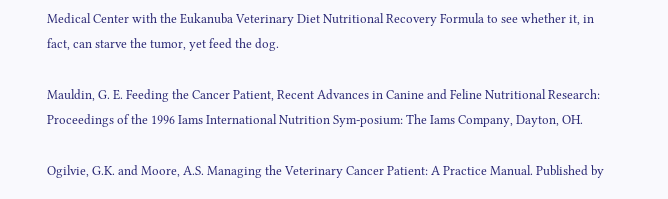Medical Center with the Eukanuba Veterinary Diet Nutritional Recovery Formula to see whether it, in fact, can starve the tumor, yet feed the dog.

Mauldin, G. E. Feeding the Cancer Patient, Recent Advances in Canine and Feline Nutritional Research: Proceedings of the 1996 Iams International Nutrition Sym-posium: The Iams Company, Dayton, OH.

Ogilvie, G.K. and Moore, A.S. Managing the Veterinary Cancer Patient: A Practice Manual. Published by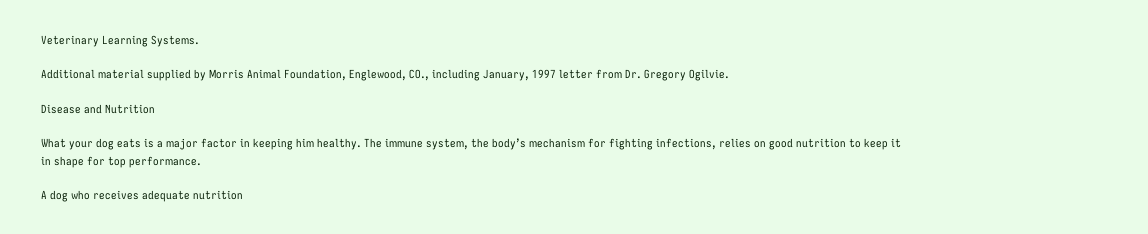Veterinary Learning Systems.

Additional material supplied by Morris Animal Foundation, Englewood, CO., including January, 1997 letter from Dr. Gregory Ogilvie.

Disease and Nutrition

What your dog eats is a major factor in keeping him healthy. The immune system, the body’s mechanism for fighting infections, relies on good nutrition to keep it in shape for top performance.

A dog who receives adequate nutrition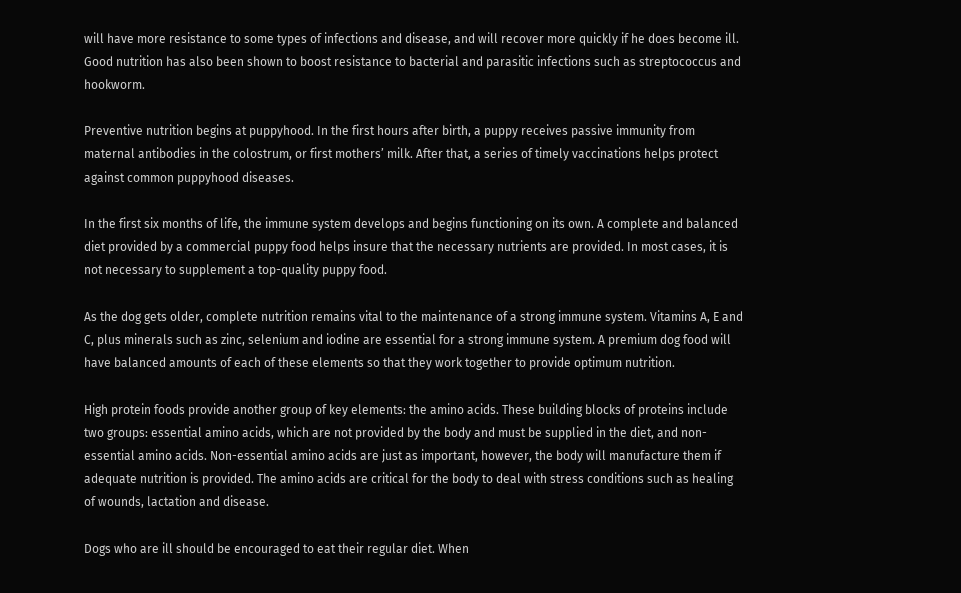will have more resistance to some types of infections and disease, and will recover more quickly if he does become ill. Good nutrition has also been shown to boost resistance to bacterial and parasitic infections such as streptococcus and hookworm.

Preventive nutrition begins at puppyhood. In the first hours after birth, a puppy receives passive immunity from maternal antibodies in the colostrum, or first mothers’ milk. After that, a series of timely vaccinations helps protect against common puppyhood diseases.

In the first six months of life, the immune system develops and begins functioning on its own. A complete and balanced diet provided by a commercial puppy food helps insure that the necessary nutrients are provided. In most cases, it is not necessary to supplement a top-quality puppy food.

As the dog gets older, complete nutrition remains vital to the maintenance of a strong immune system. Vitamins A, E and C, plus minerals such as zinc, selenium and iodine are essential for a strong immune system. A premium dog food will have balanced amounts of each of these elements so that they work together to provide optimum nutrition.

High protein foods provide another group of key elements: the amino acids. These building blocks of proteins include two groups: essential amino acids, which are not provided by the body and must be supplied in the diet, and non-essential amino acids. Non-essential amino acids are just as important, however, the body will manufacture them if adequate nutrition is provided. The amino acids are critical for the body to deal with stress conditions such as healing of wounds, lactation and disease.

Dogs who are ill should be encouraged to eat their regular diet. When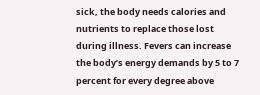sick, the body needs calories and nutrients to replace those lost during illness. Fevers can increase the body’s energy demands by 5 to 7 percent for every degree above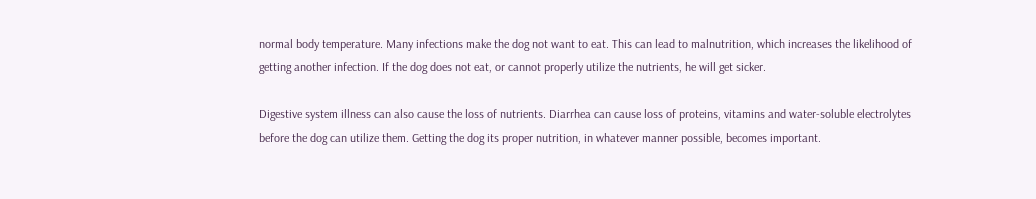normal body temperature. Many infections make the dog not want to eat. This can lead to malnutrition, which increases the likelihood of getting another infection. If the dog does not eat, or cannot properly utilize the nutrients, he will get sicker.

Digestive system illness can also cause the loss of nutrients. Diarrhea can cause loss of proteins, vitamins and water-soluble electrolytes before the dog can utilize them. Getting the dog its proper nutrition, in whatever manner possible, becomes important.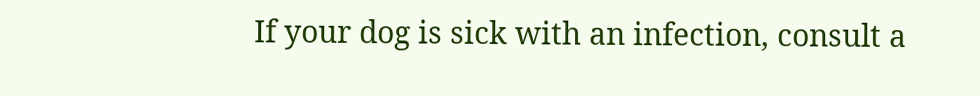If your dog is sick with an infection, consult a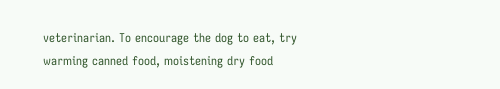veterinarian. To encourage the dog to eat, try warming canned food, moistening dry food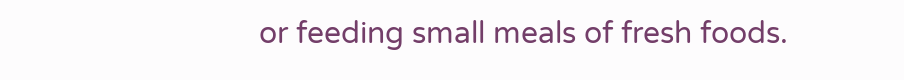or feeding small meals of fresh foods.